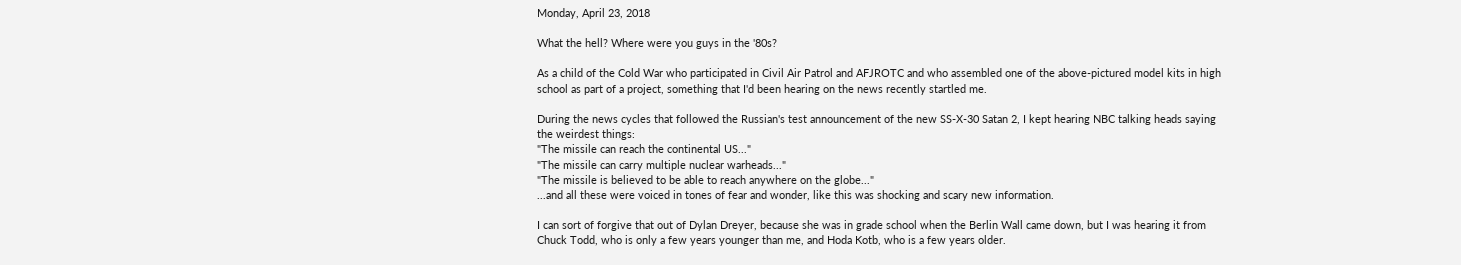Monday, April 23, 2018

What the hell? Where were you guys in the '80s?

As a child of the Cold War who participated in Civil Air Patrol and AFJROTC and who assembled one of the above-pictured model kits in high school as part of a project, something that I'd been hearing on the news recently startled me.

During the news cycles that followed the Russian's test announcement of the new SS-X-30 Satan 2, I kept hearing NBC talking heads saying the weirdest things:
"The missile can reach the continental US..."
"The missile can carry multiple nuclear warheads..."
"The missile is believed to be able to reach anywhere on the globe..."
...and all these were voiced in tones of fear and wonder, like this was shocking and scary new information.

I can sort of forgive that out of Dylan Dreyer, because she was in grade school when the Berlin Wall came down, but I was hearing it from Chuck Todd, who is only a few years younger than me, and Hoda Kotb, who is a few years older.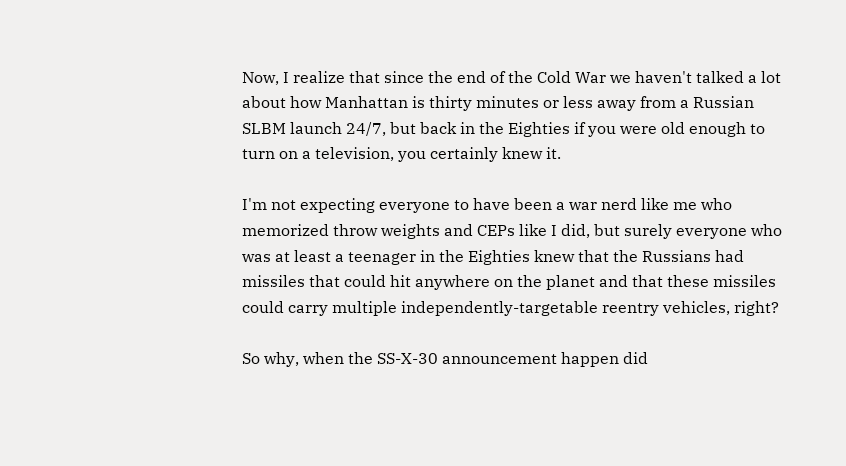Now, I realize that since the end of the Cold War we haven't talked a lot about how Manhattan is thirty minutes or less away from a Russian SLBM launch 24/7, but back in the Eighties if you were old enough to turn on a television, you certainly knew it.

I'm not expecting everyone to have been a war nerd like me who memorized throw weights and CEPs like I did, but surely everyone who was at least a teenager in the Eighties knew that the Russians had missiles that could hit anywhere on the planet and that these missiles could carry multiple independently-targetable reentry vehicles, right?

So why, when the SS-X-30 announcement happen did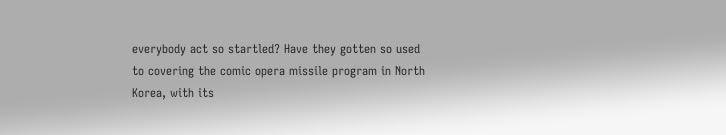everybody act so startled? Have they gotten so used to covering the comic opera missile program in North Korea, with its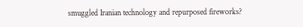smuggled Iranian technology and repurposed fireworks?